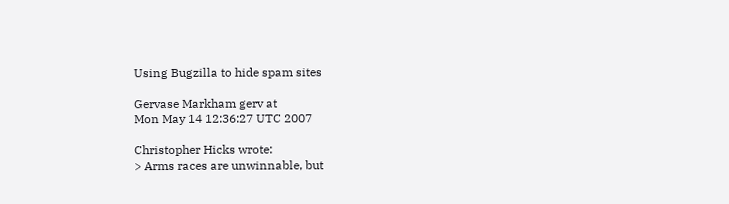Using Bugzilla to hide spam sites

Gervase Markham gerv at
Mon May 14 12:36:27 UTC 2007

Christopher Hicks wrote:
> Arms races are unwinnable, but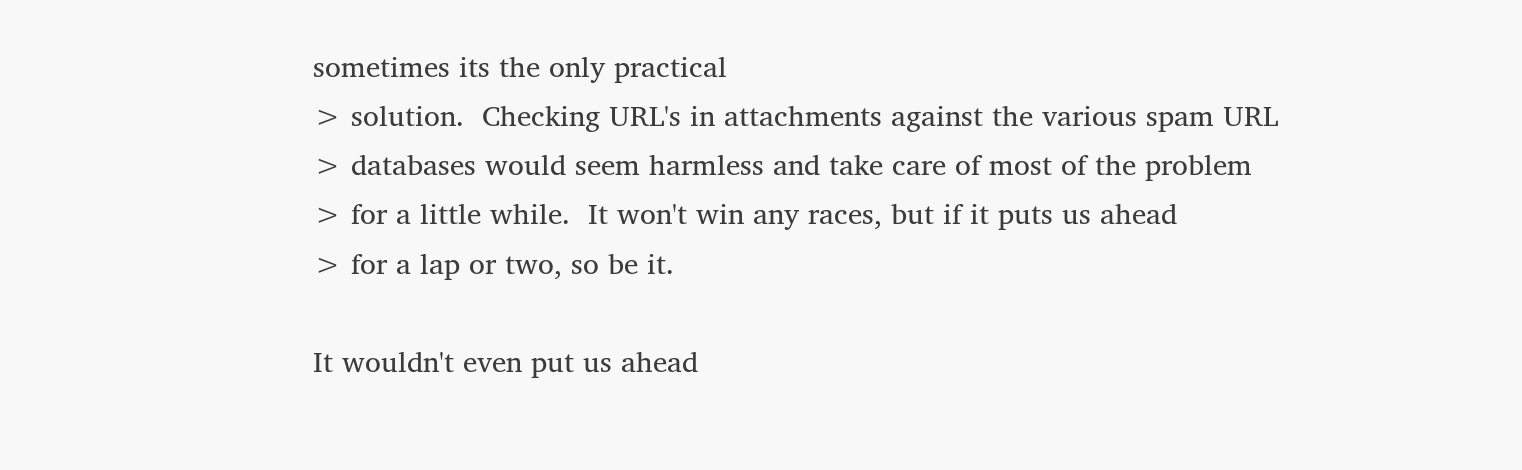sometimes its the only practical
> solution.  Checking URL's in attachments against the various spam URL
> databases would seem harmless and take care of most of the problem
> for a little while.  It won't win any races, but if it puts us ahead
> for a lap or two, so be it.

It wouldn't even put us ahead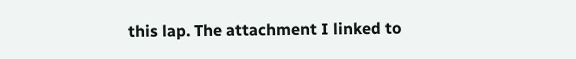this lap. The attachment I linked to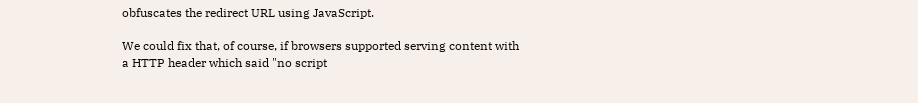obfuscates the redirect URL using JavaScript.

We could fix that, of course, if browsers supported serving content with
a HTTP header which said "no script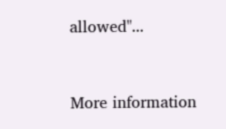allowed"...


More information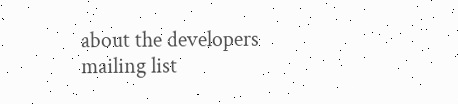about the developers mailing list